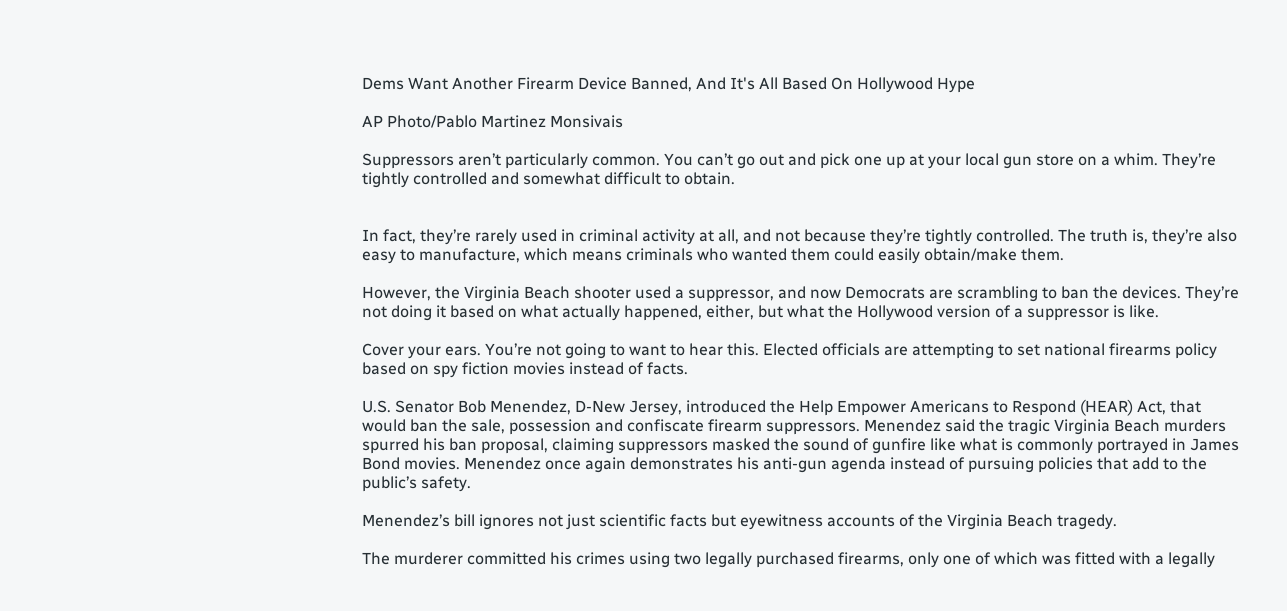Dems Want Another Firearm Device Banned, And It's All Based On Hollywood Hype

AP Photo/Pablo Martinez Monsivais

Suppressors aren’t particularly common. You can’t go out and pick one up at your local gun store on a whim. They’re tightly controlled and somewhat difficult to obtain.


In fact, they’re rarely used in criminal activity at all, and not because they’re tightly controlled. The truth is, they’re also easy to manufacture, which means criminals who wanted them could easily obtain/make them.

However, the Virginia Beach shooter used a suppressor, and now Democrats are scrambling to ban the devices. They’re not doing it based on what actually happened, either, but what the Hollywood version of a suppressor is like.

Cover your ears. You’re not going to want to hear this. Elected officials are attempting to set national firearms policy based on spy fiction movies instead of facts.

U.S. Senator Bob Menendez, D-New Jersey, introduced the Help Empower Americans to Respond (HEAR) Act, that would ban the sale, possession and confiscate firearm suppressors. Menendez said the tragic Virginia Beach murders spurred his ban proposal, claiming suppressors masked the sound of gunfire like what is commonly portrayed in James Bond movies. Menendez once again demonstrates his anti-gun agenda instead of pursuing policies that add to the public’s safety.

Menendez’s bill ignores not just scientific facts but eyewitness accounts of the Virginia Beach tragedy.

The murderer committed his crimes using two legally purchased firearms, only one of which was fitted with a legally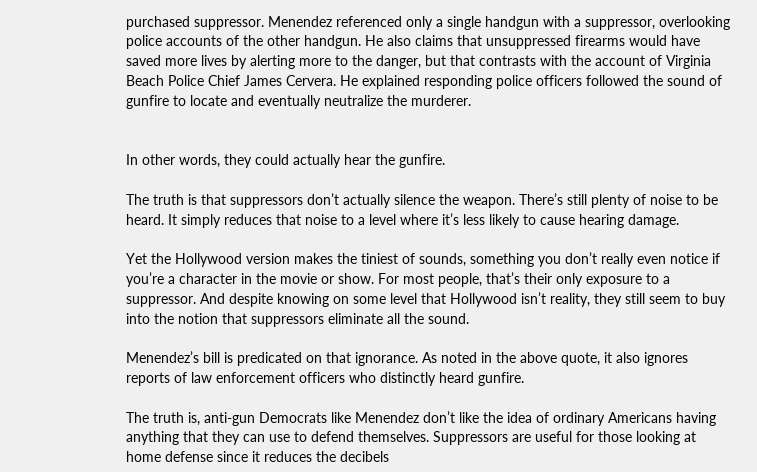purchased suppressor. Menendez referenced only a single handgun with a suppressor, overlooking police accounts of the other handgun. He also claims that unsuppressed firearms would have saved more lives by alerting more to the danger, but that contrasts with the account of Virginia Beach Police Chief James Cervera. He explained responding police officers followed the sound of gunfire to locate and eventually neutralize the murderer.


In other words, they could actually hear the gunfire.

The truth is that suppressors don’t actually silence the weapon. There’s still plenty of noise to be heard. It simply reduces that noise to a level where it’s less likely to cause hearing damage.

Yet the Hollywood version makes the tiniest of sounds, something you don’t really even notice if you’re a character in the movie or show. For most people, that’s their only exposure to a suppressor. And despite knowing on some level that Hollywood isn’t reality, they still seem to buy into the notion that suppressors eliminate all the sound.

Menendez’s bill is predicated on that ignorance. As noted in the above quote, it also ignores reports of law enforcement officers who distinctly heard gunfire.

The truth is, anti-gun Democrats like Menendez don’t like the idea of ordinary Americans having anything that they can use to defend themselves. Suppressors are useful for those looking at home defense since it reduces the decibels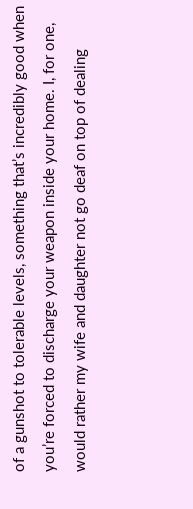of a gunshot to tolerable levels, something that’s incredibly good when you’re forced to discharge your weapon inside your home. I, for one, would rather my wife and daughter not go deaf on top of dealing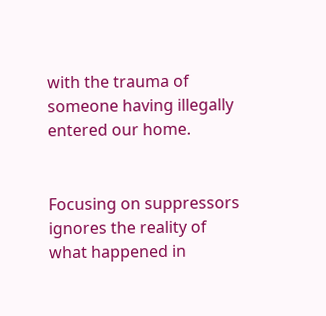with the trauma of someone having illegally entered our home.


Focusing on suppressors ignores the reality of what happened in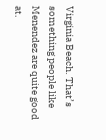Virginia Beach. That’s something people like Menendez are quite good at.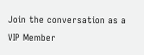Join the conversation as a VIP Member